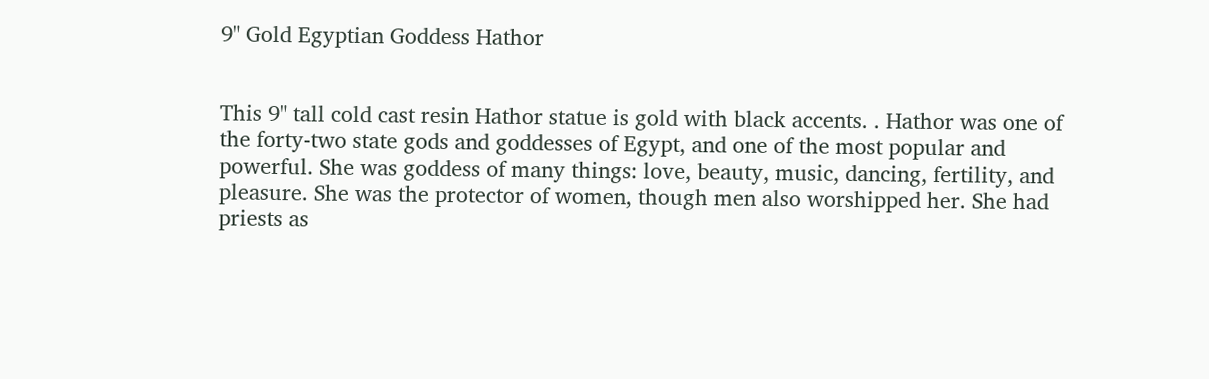9" Gold Egyptian Goddess Hathor


This 9" tall cold cast resin Hathor statue is gold with black accents. . Hathor was one of the forty-two state gods and goddesses of Egypt, and one of the most popular and powerful. She was goddess of many things: love, beauty, music, dancing, fertility, and pleasure. She was the protector of women, though men also worshipped her. She had priests as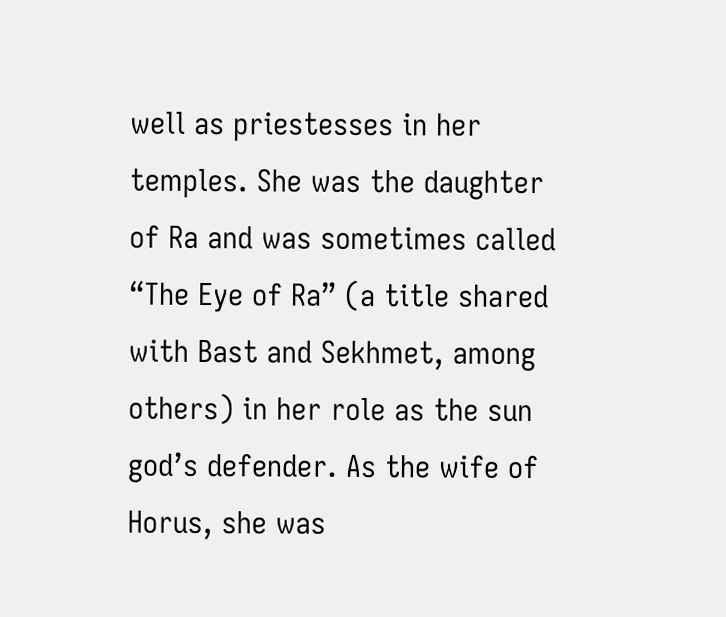well as priestesses in her temples. She was the daughter of Ra and was sometimes called “The Eye of Ra” (a title shared with Bast and Sekhmet, among others) in her role as the sun god’s defender. As the wife of Horus, she was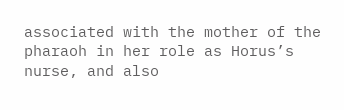associated with the mother of the pharaoh in her role as Horus’s nurse, and also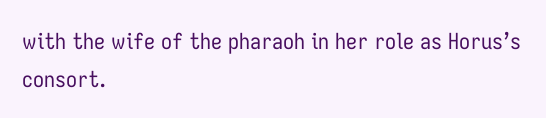with the wife of the pharaoh in her role as Horus’s consort.